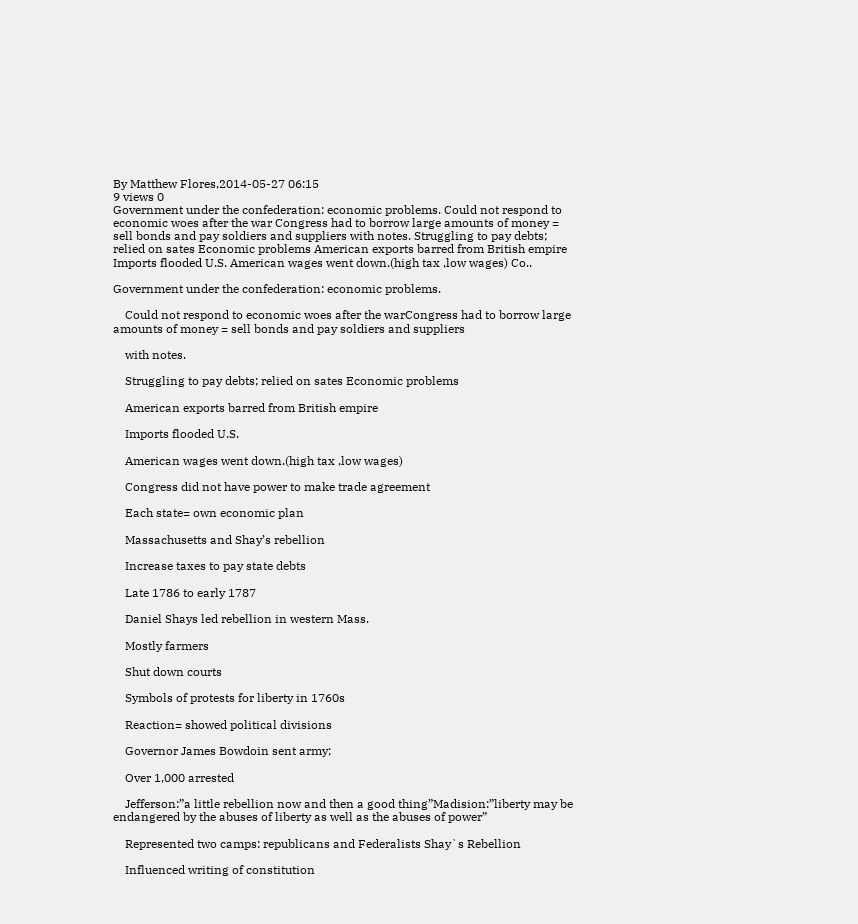By Matthew Flores,2014-05-27 06:15
9 views 0
Government under the confederation: economic problems. Could not respond to economic woes after the war Congress had to borrow large amounts of money = sell bonds and pay soldiers and suppliers with notes. Struggling to pay debts; relied on sates Economic problems American exports barred from British empire Imports flooded U.S. American wages went down.(high tax ,low wages) Co..

Government under the confederation: economic problems.

    Could not respond to economic woes after the warCongress had to borrow large amounts of money = sell bonds and pay soldiers and suppliers

    with notes.

    Struggling to pay debts; relied on sates Economic problems

    American exports barred from British empire

    Imports flooded U.S.

    American wages went down.(high tax ,low wages)

    Congress did not have power to make trade agreement

    Each state= own economic plan

    Massachusetts and Shay’s rebellion

    Increase taxes to pay state debts

    Late 1786 to early 1787

    Daniel Shays led rebellion in western Mass.

    Mostly farmers

    Shut down courts

    Symbols of protests for liberty in 1760s

    Reaction= showed political divisions

    Governor James Bowdoin sent army;

    Over 1,000 arrested

    Jefferson:”a little rebellion now and then a good thing”Madision:”liberty may be endangered by the abuses of liberty as well as the abuses of power”

    Represented two camps: republicans and Federalists Shay`s Rebellion

    Influenced writing of constitution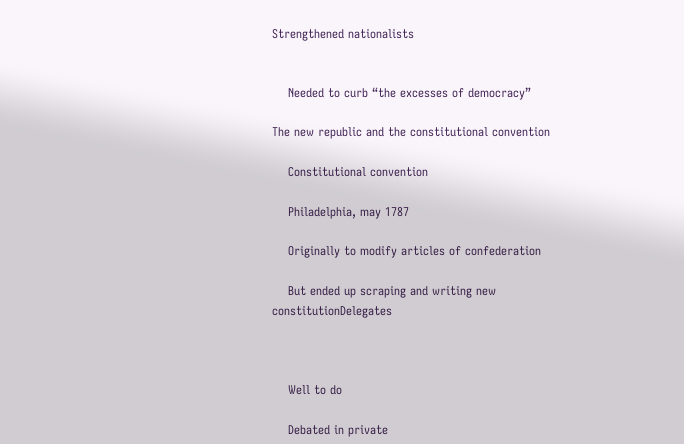Strengthened nationalists


    Needed to curb “the excesses of democracy”

The new republic and the constitutional convention

    Constitutional convention

    Philadelphia, may 1787

    Originally to modify articles of confederation

    But ended up scraping and writing new constitutionDelegates



    Well to do

    Debated in private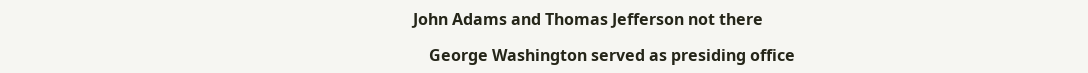John Adams and Thomas Jefferson not there

    George Washington served as presiding office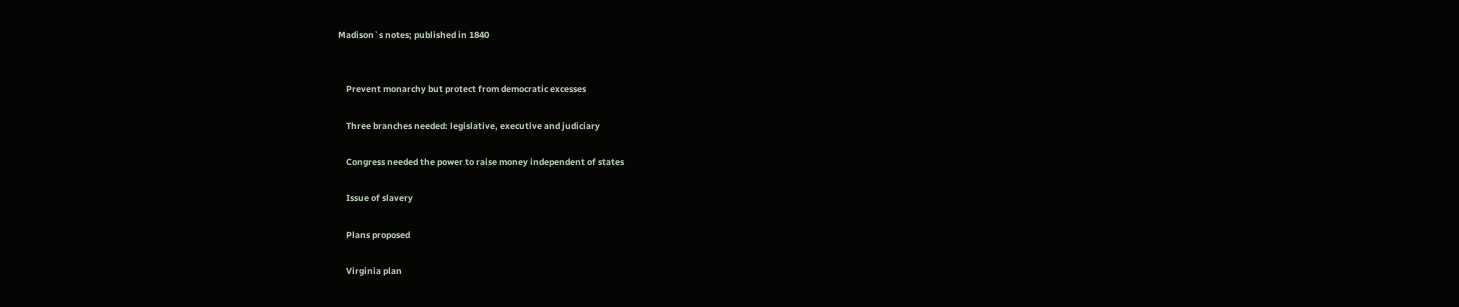Madison`s notes; published in 1840


    Prevent monarchy but protect from democratic excesses

    Three branches needed: legislative, executive and judiciary

    Congress needed the power to raise money independent of states

    Issue of slavery

    Plans proposed

    Virginia plan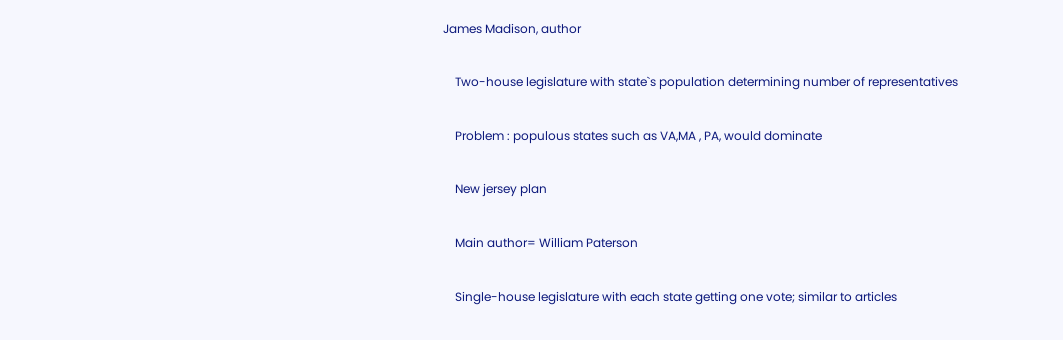James Madison, author

    Two-house legislature with state`s population determining number of representatives

    Problem : populous states such as VA,MA , PA, would dominate

    New jersey plan

    Main author= William Paterson

    Single-house legislature with each state getting one vote; similar to articles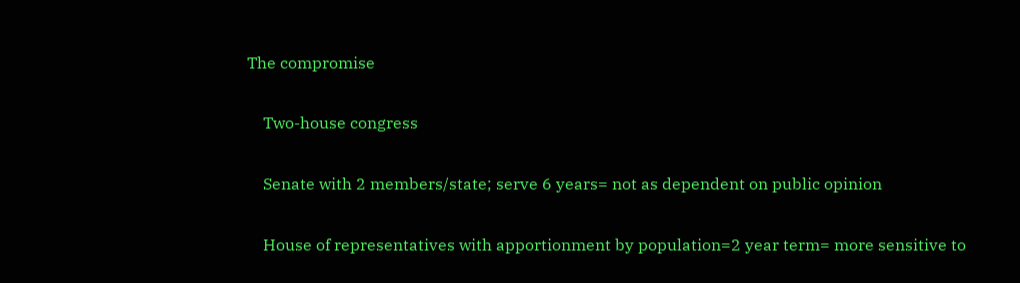The compromise

    Two-house congress

    Senate with 2 members/state; serve 6 years= not as dependent on public opinion

    House of representatives with apportionment by population=2 year term= more sensitive to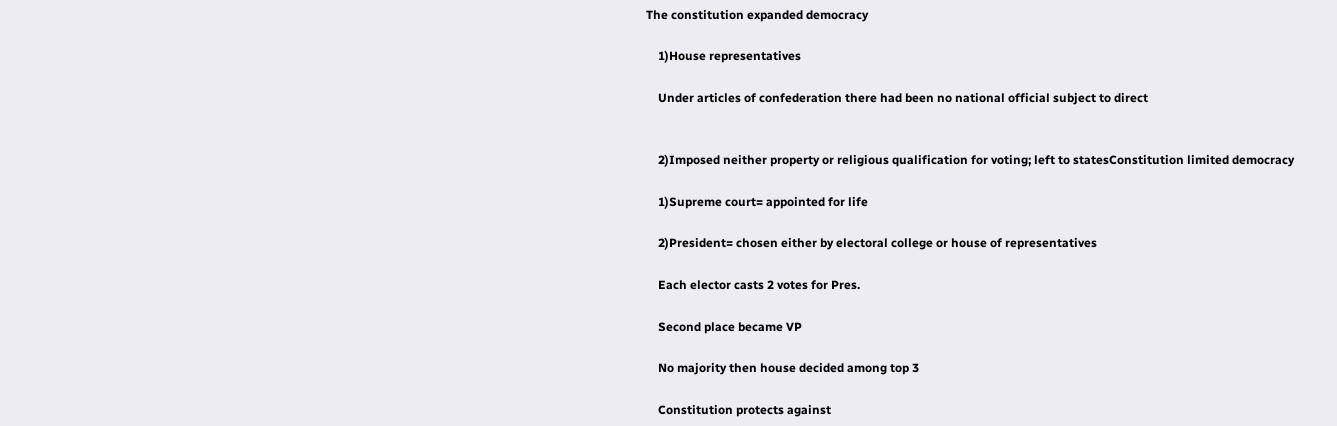The constitution expanded democracy

    1)House representatives

    Under articles of confederation there had been no national official subject to direct


    2)Imposed neither property or religious qualification for voting; left to statesConstitution limited democracy

    1)Supreme court= appointed for life

    2)President= chosen either by electoral college or house of representatives

    Each elector casts 2 votes for Pres.

    Second place became VP

    No majority then house decided among top 3

    Constitution protects against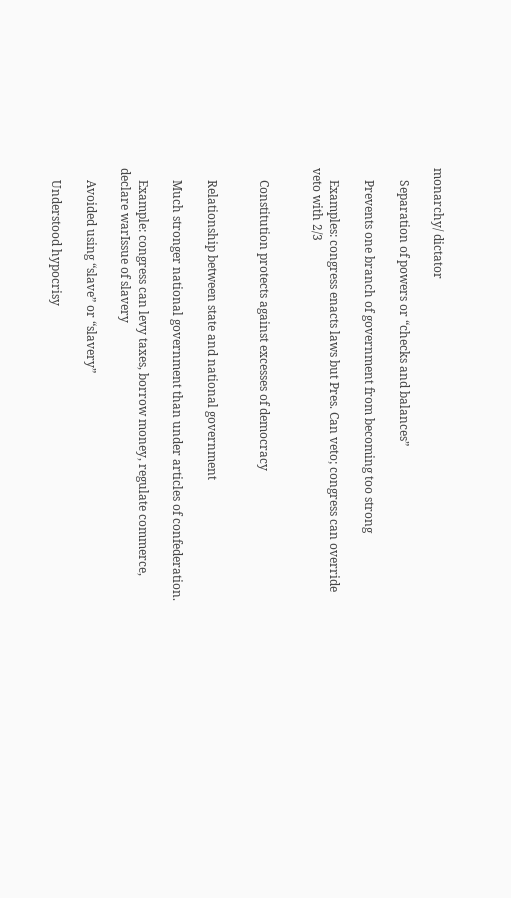monarchy/ dictator

    Separation of powers or “checks and balances”

    Prevents one branch of government from becoming too strong

    Examples: congress enacts laws but Pres. Can veto; congress can override veto with 2/3


    Constitution protects against excesses of democracy


    Relationship between state and national government

    Much stronger national government than under articles of confederation.

    Example: congress can levy taxes, borrow money, regulate commerce, declare warIssue of slavery

    Avoided using “slave” or “slavery”

    Understood hypocrisy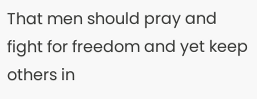That men should pray and fight for freedom and yet keep others in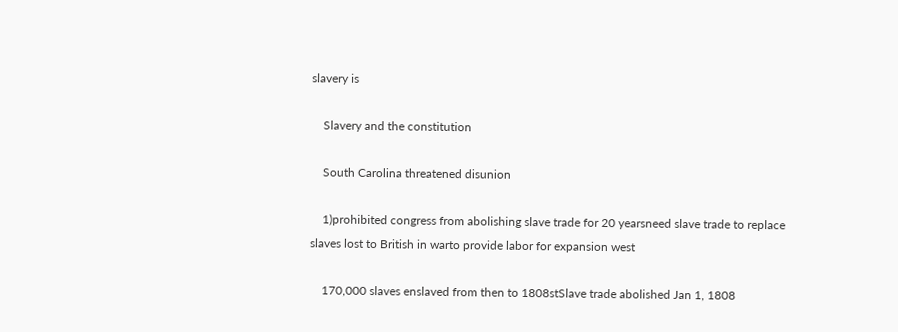slavery is

    Slavery and the constitution

    South Carolina threatened disunion

    1)prohibited congress from abolishing slave trade for 20 yearsneed slave trade to replace slaves lost to British in warto provide labor for expansion west

    170,000 slaves enslaved from then to 1808stSlave trade abolished Jan 1, 1808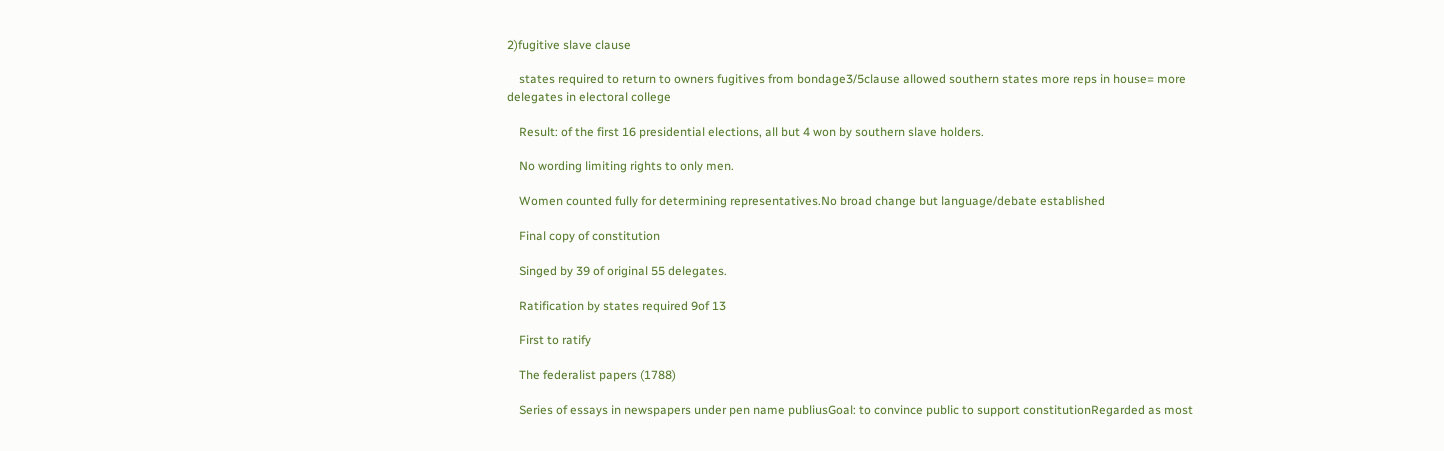2)fugitive slave clause

    states required to return to owners fugitives from bondage3/5clause allowed southern states more reps in house= more delegates in electoral college

    Result: of the first 16 presidential elections, all but 4 won by southern slave holders.

    No wording limiting rights to only men.

    Women counted fully for determining representatives.No broad change but language/debate established

    Final copy of constitution

    Singed by 39 of original 55 delegates.

    Ratification by states required 9of 13

    First to ratify

    The federalist papers (1788)

    Series of essays in newspapers under pen name publiusGoal: to convince public to support constitutionRegarded as most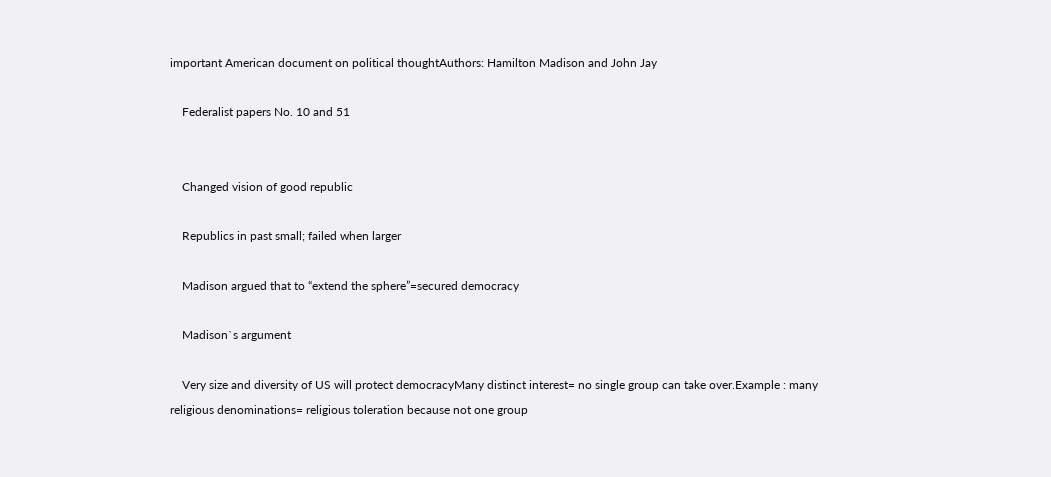important American document on political thoughtAuthors: Hamilton Madison and John Jay

    Federalist papers No. 10 and 51


    Changed vision of good republic

    Republics in past small; failed when larger

    Madison argued that to “extend the sphere”=secured democracy

    Madison`s argument

    Very size and diversity of US will protect democracyMany distinct interest= no single group can take over.Example : many religious denominations= religious toleration because not one group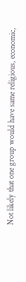Not likely that one group would have same religious, economic,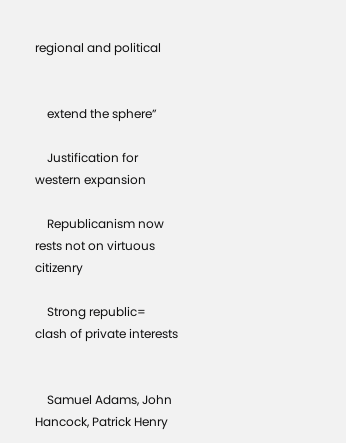regional and political


    extend the sphere”

    Justification for western expansion

    Republicanism now rests not on virtuous citizenry

    Strong republic= clash of private interests


    Samuel Adams, John Hancock, Patrick Henry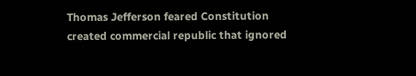Thomas Jefferson feared Constitution created commercial republic that ignored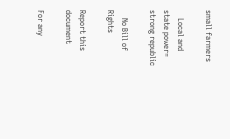small farmers

    Local and state power= strong republic

    No Bill of Rights

Report this document

For any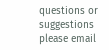questions or suggestions please email